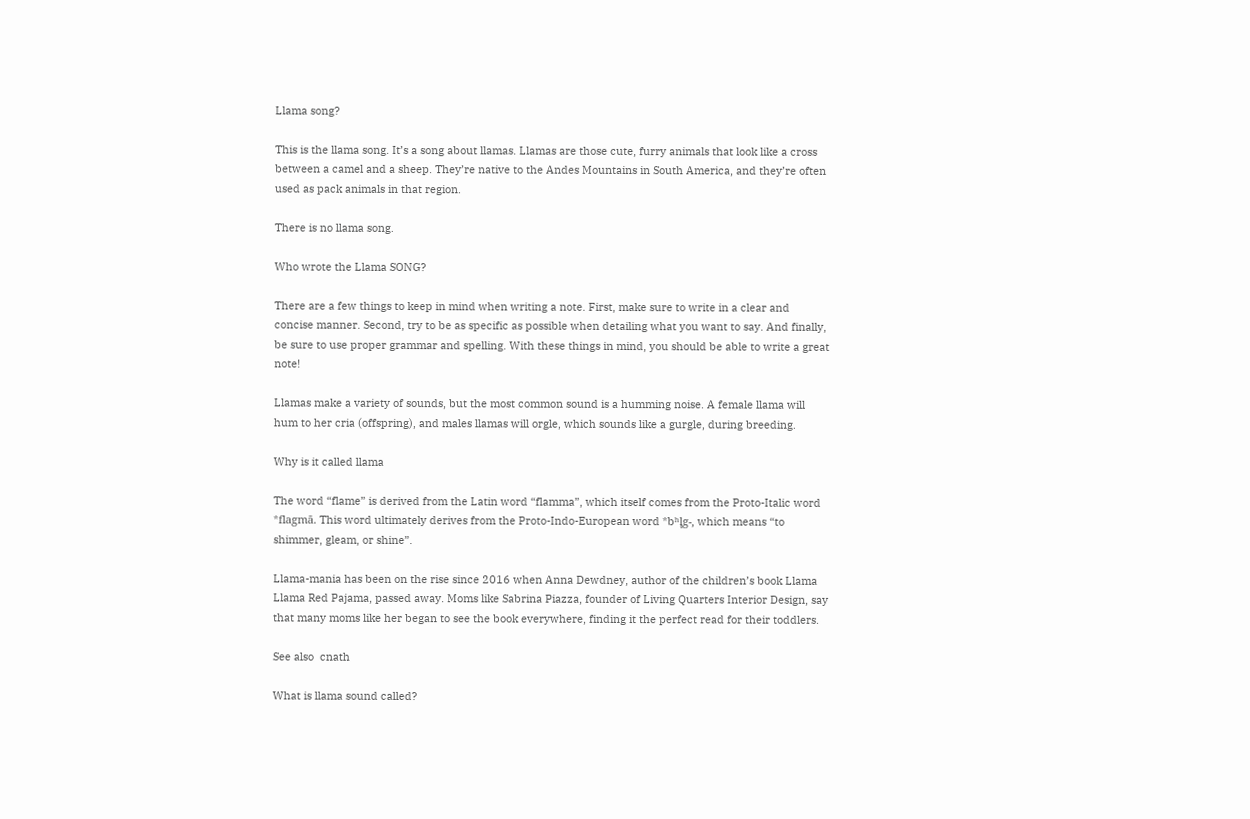Llama song?

This is the llama song. It’s a song about llamas. Llamas are those cute, furry animals that look like a cross between a camel and a sheep. They’re native to the Andes Mountains in South America, and they’re often used as pack animals in that region.

There is no llama song.

Who wrote the Llama SONG?

There are a few things to keep in mind when writing a note. First, make sure to write in a clear and concise manner. Second, try to be as specific as possible when detailing what you want to say. And finally, be sure to use proper grammar and spelling. With these things in mind, you should be able to write a great note!

Llamas make a variety of sounds, but the most common sound is a humming noise. A female llama will hum to her cria (offspring), and males llamas will orgle, which sounds like a gurgle, during breeding.

Why is it called llama

The word “flame” is derived from the Latin word “flamma”, which itself comes from the Proto-Italic word *flagmā. This word ultimately derives from the Proto-Indo-European word *bʰl̥g-, which means “to shimmer, gleam, or shine”.

Llama-mania has been on the rise since 2016 when Anna Dewdney, author of the children’s book Llama Llama Red Pajama, passed away. Moms like Sabrina Piazza, founder of Living Quarters Interior Design, say that many moms like her began to see the book everywhere, finding it the perfect read for their toddlers.

See also  cnath

What is llama sound called?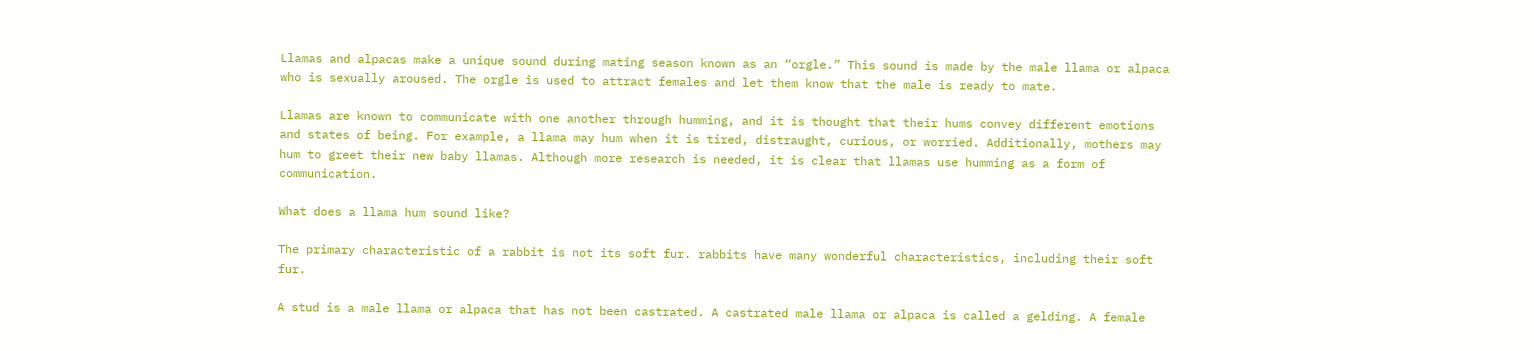Llamas and alpacas make a unique sound during mating season known as an “orgle.” This sound is made by the male llama or alpaca who is sexually aroused. The orgle is used to attract females and let them know that the male is ready to mate.

Llamas are known to communicate with one another through humming, and it is thought that their hums convey different emotions and states of being. For example, a llama may hum when it is tired, distraught, curious, or worried. Additionally, mothers may hum to greet their new baby llamas. Although more research is needed, it is clear that llamas use humming as a form of communication.

What does a llama hum sound like?

The primary characteristic of a rabbit is not its soft fur. rabbits have many wonderful characteristics, including their soft fur.

A stud is a male llama or alpaca that has not been castrated. A castrated male llama or alpaca is called a gelding. A female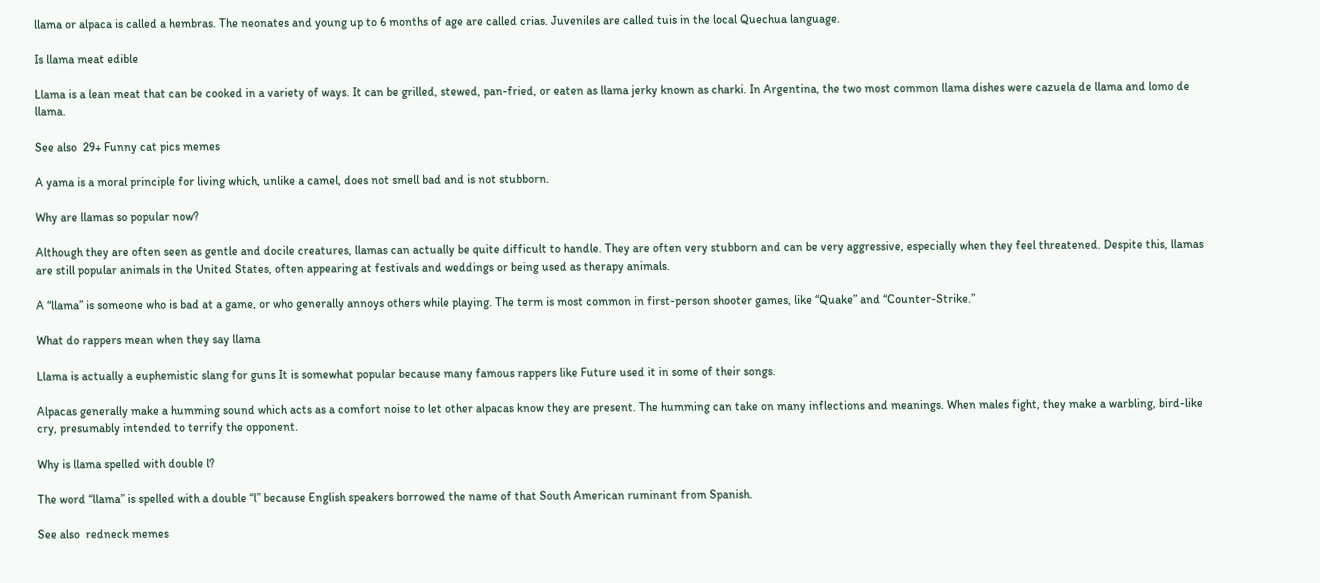llama or alpaca is called a hembras. The neonates and young up to 6 months of age are called crias. Juveniles are called tuis in the local Quechua language.

Is llama meat edible

Llama is a lean meat that can be cooked in a variety of ways. It can be grilled, stewed, pan-fried, or eaten as llama jerky known as charki. In Argentina, the two most common llama dishes were cazuela de llama and lomo de llama.

See also  29+ Funny cat pics memes

A yama is a moral principle for living which, unlike a camel, does not smell bad and is not stubborn.

Why are llamas so popular now?

Although they are often seen as gentle and docile creatures, llamas can actually be quite difficult to handle. They are often very stubborn and can be very aggressive, especially when they feel threatened. Despite this, llamas are still popular animals in the United States, often appearing at festivals and weddings or being used as therapy animals.

A “llama” is someone who is bad at a game, or who generally annoys others while playing. The term is most common in first-person shooter games, like “Quake” and “Counter-Strike.”

What do rappers mean when they say llama

Llama is actually a euphemistic slang for guns It is somewhat popular because many famous rappers like Future used it in some of their songs.

Alpacas generally make a humming sound which acts as a comfort noise to let other alpacas know they are present. The humming can take on many inflections and meanings. When males fight, they make a warbling, bird-like cry, presumably intended to terrify the opponent.

Why is llama spelled with double l?

The word “llama” is spelled with a double “l” because English speakers borrowed the name of that South American ruminant from Spanish.

See also  redneck memes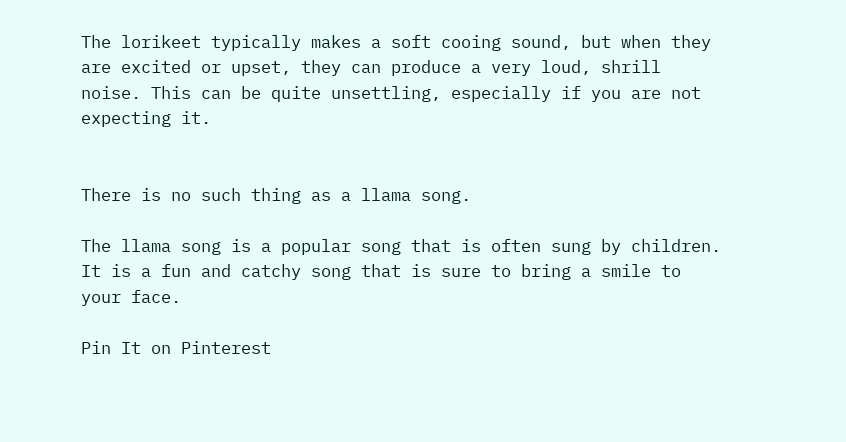The lorikeet typically makes a soft cooing sound, but when they are excited or upset, they can produce a very loud, shrill noise. This can be quite unsettling, especially if you are not expecting it.


There is no such thing as a llama song.

The llama song is a popular song that is often sung by children. It is a fun and catchy song that is sure to bring a smile to your face.

Pin It on Pinterest